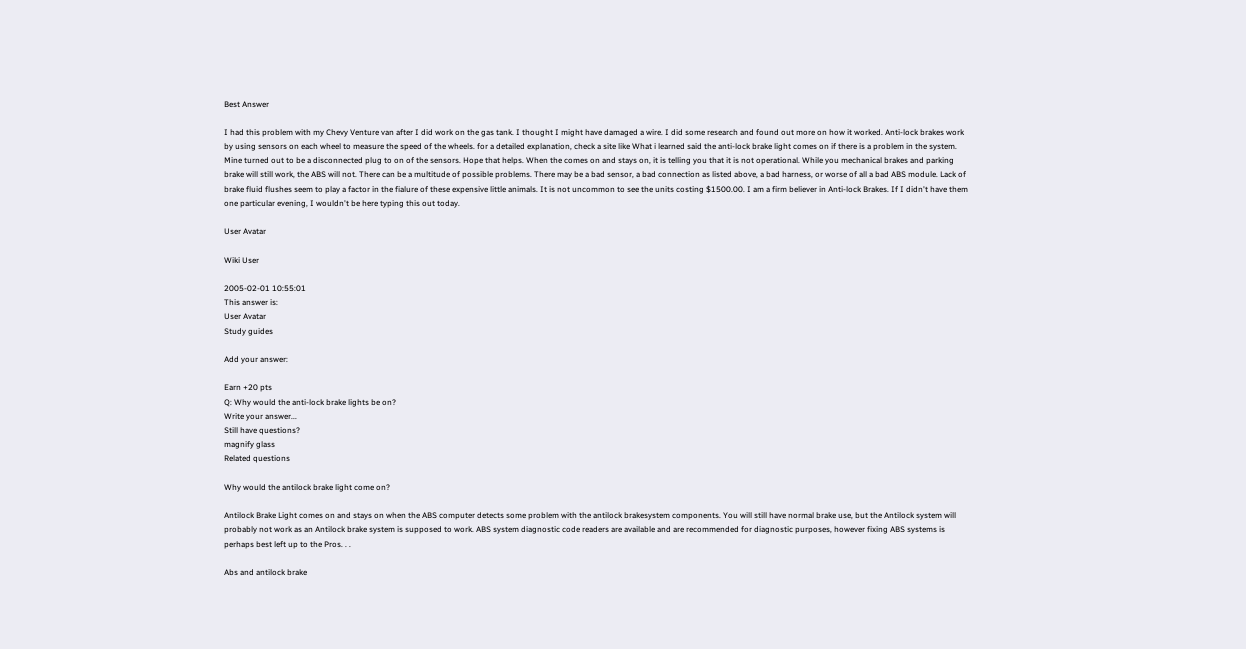Best Answer

I had this problem with my Chevy Venture van after I did work on the gas tank. I thought I might have damaged a wire. I did some research and found out more on how it worked. Anti-lock brakes work by using sensors on each wheel to measure the speed of the wheels. for a detailed explanation, check a site like What i learned said the anti-lock brake light comes on if there is a problem in the system. Mine turned out to be a disconnected plug to on of the sensors. Hope that helps. When the comes on and stays on, it is telling you that it is not operational. While you mechanical brakes and parking brake will still work, the ABS will not. There can be a multitude of possible problems. There may be a bad sensor, a bad connection as listed above, a bad harness, or worse of all a bad ABS module. Lack of brake fluid flushes seem to play a factor in the fialure of these expensive little animals. It is not uncommon to see the units costing $1500.00. I am a firm believer in Anti-lock Brakes. If I didn't have them one particular evening, I wouldn't be here typing this out today.

User Avatar

Wiki User

2005-02-01 10:55:01
This answer is:
User Avatar
Study guides

Add your answer:

Earn +20 pts
Q: Why would the anti-lock brake lights be on?
Write your answer...
Still have questions?
magnify glass
Related questions

Why would the antilock brake light come on?

Antilock Brake Light comes on and stays on when the ABS computer detects some problem with the antilock brakesystem components. You will still have normal brake use, but the Antilock system will probably not work as an Antilock brake system is supposed to work. ABS system diagnostic code readers are available and are recommended for diagnostic purposes, however fixing ABS systems is perhaps best left up to the Pros. . .

Abs and antilock brake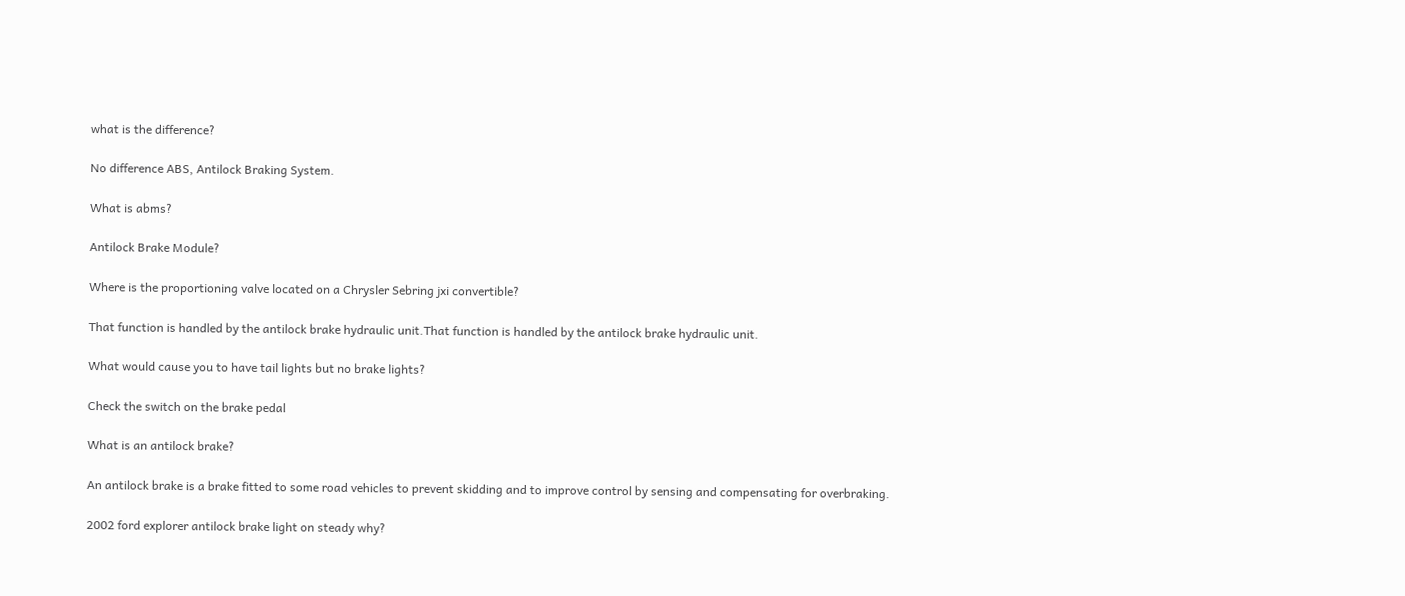what is the difference?

No difference ABS, Antilock Braking System.

What is abms?

Antilock Brake Module?

Where is the proportioning valve located on a Chrysler Sebring jxi convertible?

That function is handled by the antilock brake hydraulic unit.That function is handled by the antilock brake hydraulic unit.

What would cause you to have tail lights but no brake lights?

Check the switch on the brake pedal

What is an antilock brake?

An antilock brake is a brake fitted to some road vehicles to prevent skidding and to improve control by sensing and compensating for overbraking.

2002 ford explorer antilock brake light on steady why?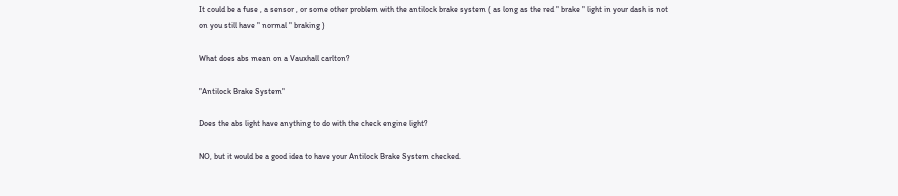It could be a fuse , a sensor , or some other problem with the antilock brake system ( as long as the red " brake " light in your dash is not on you still have " normal " braking )

What does abs mean on a Vauxhall carlton?

"Antilock Brake System"

Does the abs light have anything to do with the check engine light?

NO, but it would be a good idea to have your Antilock Brake System checked.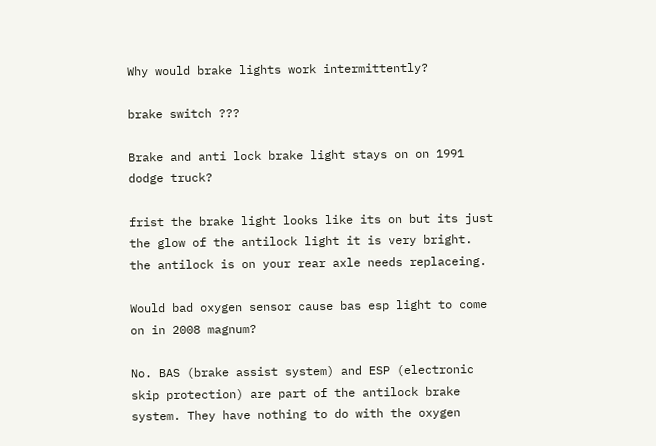Why would brake lights work intermittently?

brake switch ???

Brake and anti lock brake light stays on on 1991 dodge truck?

frist the brake light looks like its on but its just the glow of the antilock light it is very bright. the antilock is on your rear axle needs replaceing.

Would bad oxygen sensor cause bas esp light to come on in 2008 magnum?

No. BAS (brake assist system) and ESP (electronic skip protection) are part of the antilock brake system. They have nothing to do with the oxygen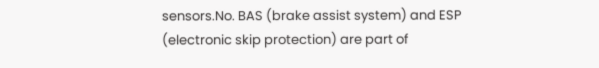sensors.No. BAS (brake assist system) and ESP (electronic skip protection) are part of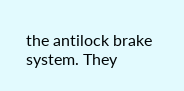the antilock brake system. They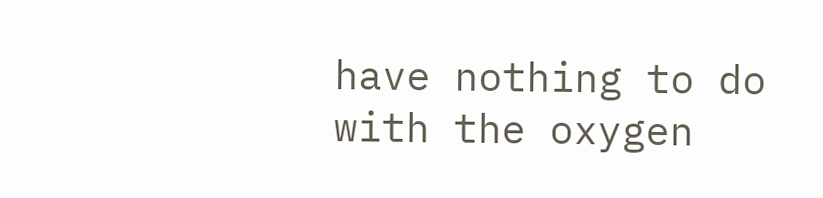have nothing to do with the oxygen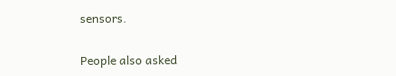sensors.

People also asked